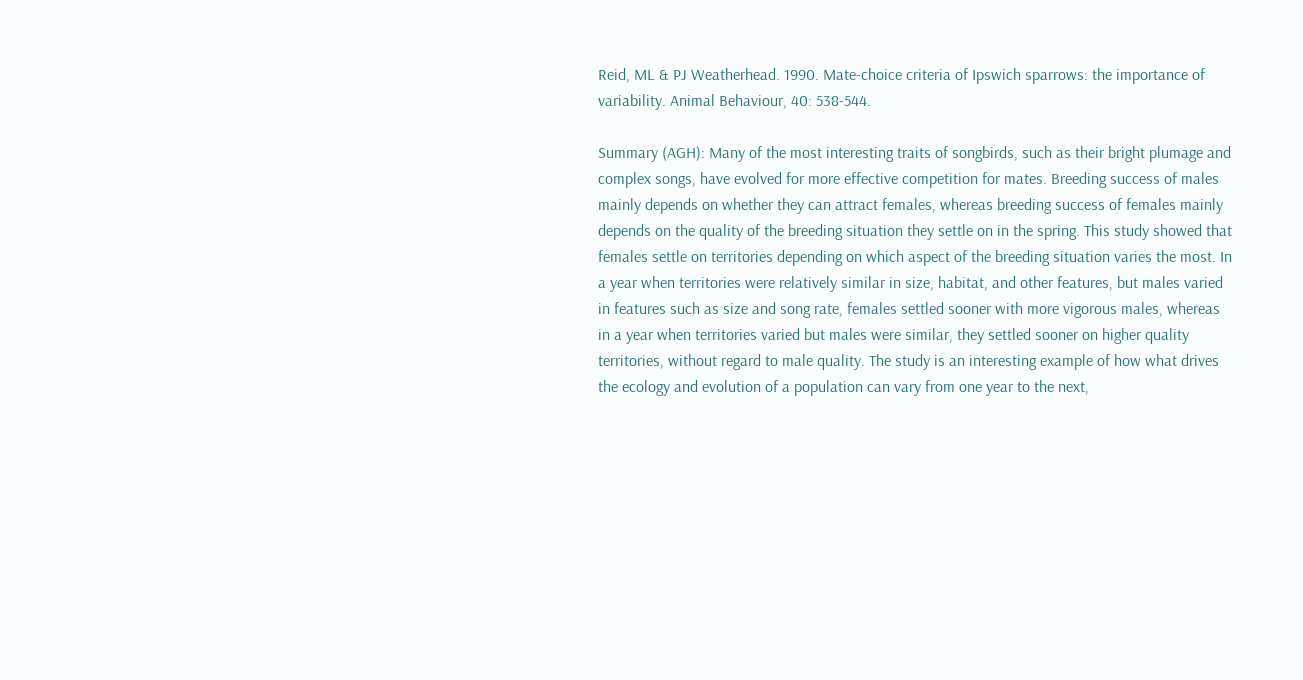Reid, ML & PJ Weatherhead. 1990. Mate-choice criteria of Ipswich sparrows: the importance of variability. Animal Behaviour, 40: 538-544.

Summary (AGH): Many of the most interesting traits of songbirds, such as their bright plumage and complex songs, have evolved for more effective competition for mates. Breeding success of males mainly depends on whether they can attract females, whereas breeding success of females mainly depends on the quality of the breeding situation they settle on in the spring. This study showed that females settle on territories depending on which aspect of the breeding situation varies the most. In a year when territories were relatively similar in size, habitat, and other features, but males varied in features such as size and song rate, females settled sooner with more vigorous males, whereas in a year when territories varied but males were similar, they settled sooner on higher quality territories, without regard to male quality. The study is an interesting example of how what drives the ecology and evolution of a population can vary from one year to the next,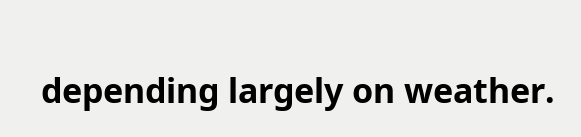depending largely on weather.